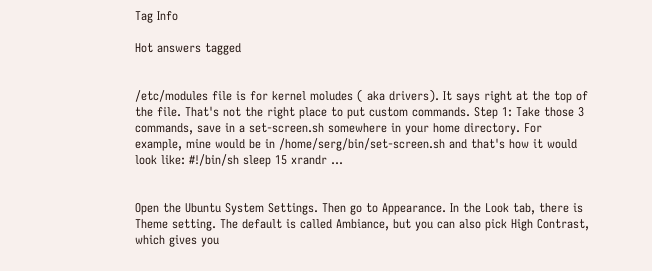Tag Info

Hot answers tagged


/etc/modules file is for kernel moludes ( aka drivers). It says right at the top of the file. That's not the right place to put custom commands. Step 1: Take those 3 commands, save in a set-screen.sh somewhere in your home directory. For example, mine would be in /home/serg/bin/set-screen.sh and that's how it would look like: #!/bin/sh sleep 15 xrandr ...


Open the Ubuntu System Settings. Then go to Appearance. In the Look tab, there is Theme setting. The default is called Ambiance, but you can also pick High Contrast, which gives you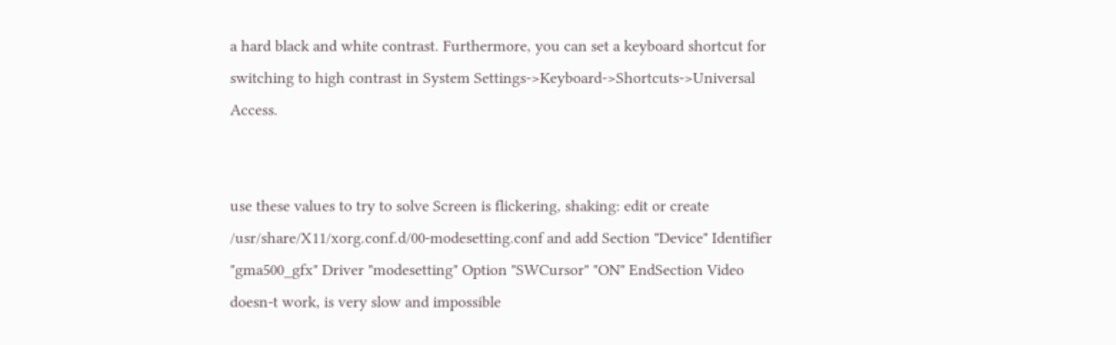a hard black and white contrast. Furthermore, you can set a keyboard shortcut for switching to high contrast in System Settings->Keyboard->Shortcuts->Universal Access.


use these values to try to solve Screen is flickering, shaking: edit or create /usr/share/X11/xorg.conf.d/00-modesetting.conf and add Section "Device" Identifier "gma500_gfx" Driver "modesetting" Option "SWCursor" "ON" EndSection Video doesn-t work, is very slow and impossible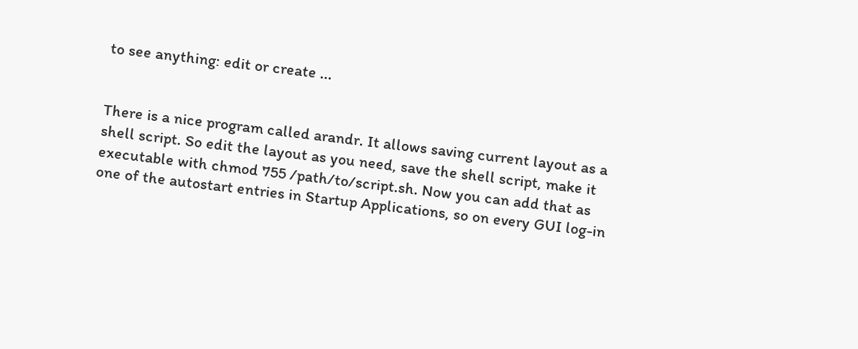to see anything: edit or create ...


There is a nice program called arandr. It allows saving current layout as a shell script. So edit the layout as you need, save the shell script, make it executable with chmod 755 /path/to/script.sh. Now you can add that as one of the autostart entries in Startup Applications, so on every GUI log-in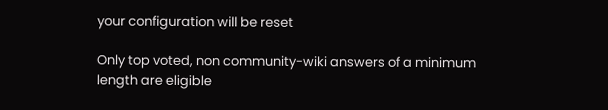your configuration will be reset

Only top voted, non community-wiki answers of a minimum length are eligible